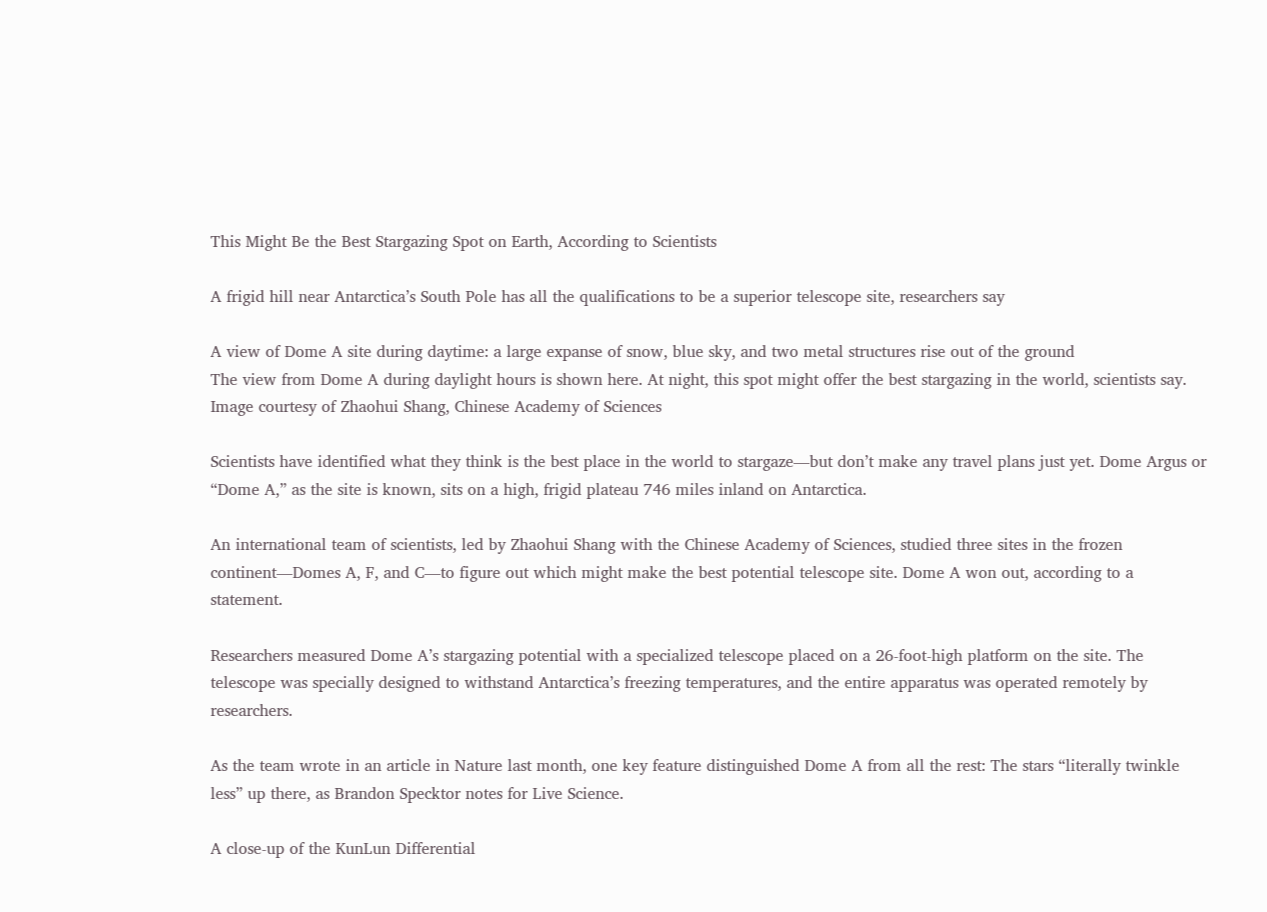This Might Be the Best Stargazing Spot on Earth, According to Scientists

A frigid hill near Antarctica’s South Pole has all the qualifications to be a superior telescope site, researchers say

A view of Dome A site during daytime: a large expanse of snow, blue sky, and two metal structures rise out of the ground
The view from Dome A during daylight hours is shown here. At night, this spot might offer the best stargazing in the world, scientists say. Image courtesy of Zhaohui Shang, Chinese Academy of Sciences

Scientists have identified what they think is the best place in the world to stargaze—but don’t make any travel plans just yet. Dome Argus or “Dome A,” as the site is known, sits on a high, frigid plateau 746 miles inland on Antarctica.

An international team of scientists, led by Zhaohui Shang with the Chinese Academy of Sciences, studied three sites in the frozen continent—Domes A, F, and C—to figure out which might make the best potential telescope site. Dome A won out, according to a statement.

Researchers measured Dome A’s stargazing potential with a specialized telescope placed on a 26-foot-high platform on the site. The telescope was specially designed to withstand Antarctica’s freezing temperatures, and the entire apparatus was operated remotely by researchers.

As the team wrote in an article in Nature last month, one key feature distinguished Dome A from all the rest: The stars “literally twinkle less” up there, as Brandon Specktor notes for Live Science.

A close-up of the KunLun Differential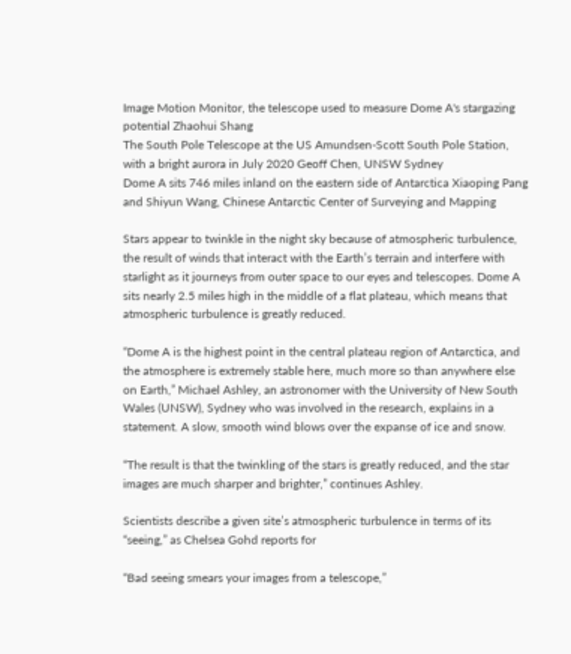Image Motion Monitor, the telescope used to measure Dome A's stargazing potential Zhaohui Shang
The South Pole Telescope at the US Amundsen-Scott South Pole Station, with a bright aurora in July 2020 Geoff Chen, UNSW Sydney
Dome A sits 746 miles inland on the eastern side of Antarctica Xiaoping Pang and Shiyun Wang, Chinese Antarctic Center of Surveying and Mapping

Stars appear to twinkle in the night sky because of atmospheric turbulence, the result of winds that interact with the Earth’s terrain and interfere with starlight as it journeys from outer space to our eyes and telescopes. Dome A sits nearly 2.5 miles high in the middle of a flat plateau, which means that atmospheric turbulence is greatly reduced.

“Dome A is the highest point in the central plateau region of Antarctica, and the atmosphere is extremely stable here, much more so than anywhere else on Earth,” Michael Ashley, an astronomer with the University of New South Wales (UNSW), Sydney who was involved in the research, explains in a statement. A slow, smooth wind blows over the expanse of ice and snow.

“The result is that the twinkling of the stars is greatly reduced, and the star images are much sharper and brighter,” continues Ashley.

Scientists describe a given site’s atmospheric turbulence in terms of its “seeing,” as Chelsea Gohd reports for

“Bad seeing smears your images from a telescope,”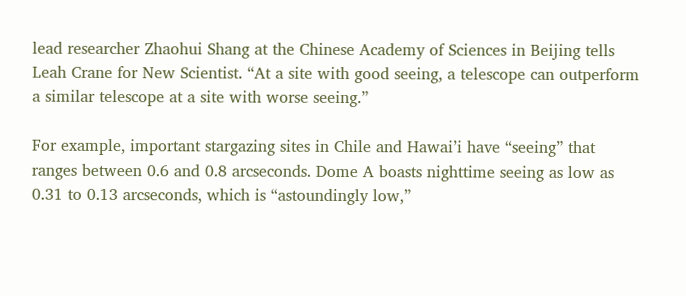lead researcher Zhaohui Shang at the Chinese Academy of Sciences in Beijing tells Leah Crane for New Scientist. “At a site with good seeing, a telescope can outperform a similar telescope at a site with worse seeing.”

For example, important stargazing sites in Chile and Hawai’i have “seeing” that ranges between 0.6 and 0.8 arcseconds. Dome A boasts nighttime seeing as low as 0.31 to 0.13 arcseconds, which is “astoundingly low,”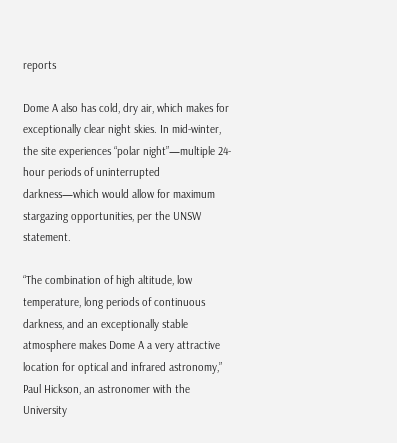reports

Dome A also has cold, dry air, which makes for exceptionally clear night skies. In mid-winter, the site experiences “polar night”—multiple 24-hour periods of uninterrupted darkness—which would allow for maximum stargazing opportunities, per the UNSW statement.

“The combination of high altitude, low temperature, long periods of continuous darkness, and an exceptionally stable atmosphere makes Dome A a very attractive location for optical and infrared astronomy,” Paul Hickson, an astronomer with the University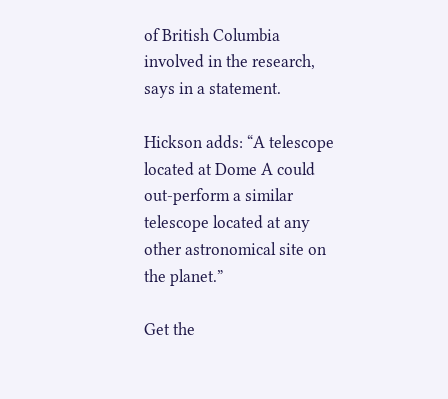of British Columbia involved in the research, says in a statement.

Hickson adds: “A telescope located at Dome A could out-perform a similar telescope located at any other astronomical site on the planet.”

Get the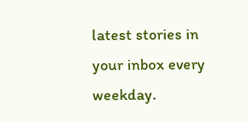latest stories in your inbox every weekday.